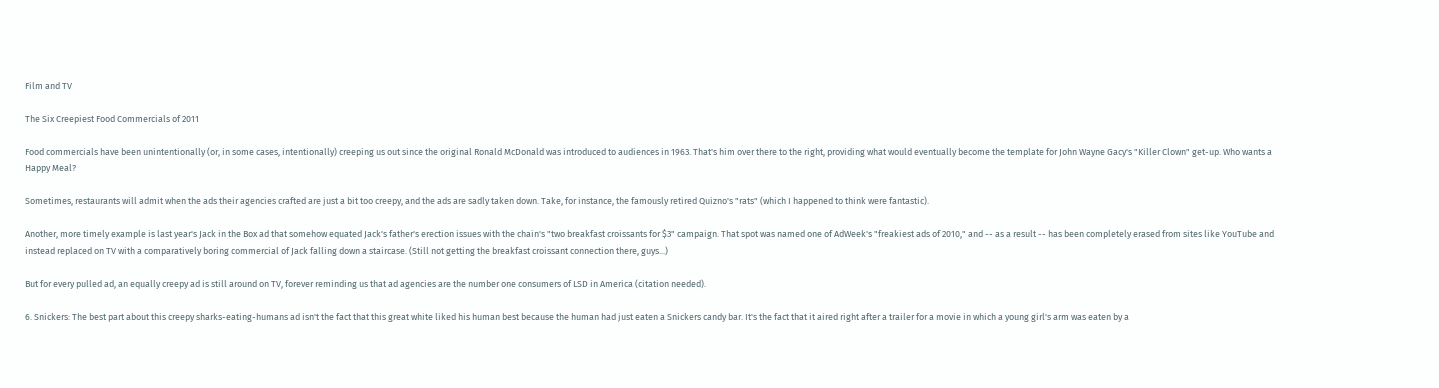Film and TV

The Six Creepiest Food Commercials of 2011

Food commercials have been unintentionally (or, in some cases, intentionally) creeping us out since the original Ronald McDonald was introduced to audiences in 1963. That's him over there to the right, providing what would eventually become the template for John Wayne Gacy's "Killer Clown" get-up. Who wants a Happy Meal?

Sometimes, restaurants will admit when the ads their agencies crafted are just a bit too creepy, and the ads are sadly taken down. Take, for instance, the famously retired Quizno's "rats" (which I happened to think were fantastic).

Another, more timely example is last year's Jack in the Box ad that somehow equated Jack's father's erection issues with the chain's "two breakfast croissants for $3" campaign. That spot was named one of AdWeek's "freakiest ads of 2010," and -- as a result -- has been completely erased from sites like YouTube and instead replaced on TV with a comparatively boring commercial of Jack falling down a staircase. (Still not getting the breakfast croissant connection there, guys...)

But for every pulled ad, an equally creepy ad is still around on TV, forever reminding us that ad agencies are the number one consumers of LSD in America (citation needed).

6. Snickers: The best part about this creepy sharks-eating-humans ad isn't the fact that this great white liked his human best because the human had just eaten a Snickers candy bar. It's the fact that it aired right after a trailer for a movie in which a young girl's arm was eaten by a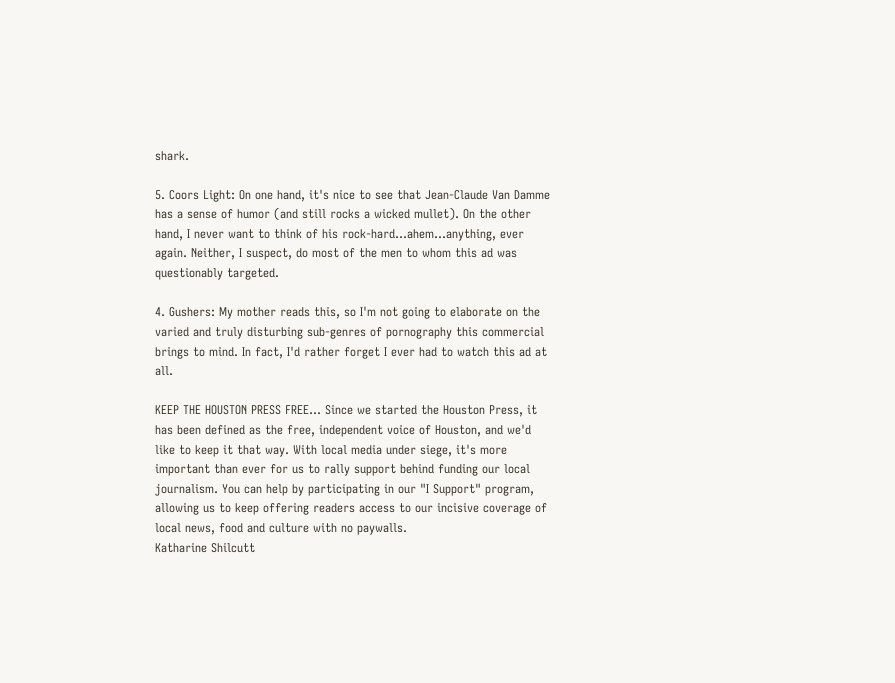shark.

5. Coors Light: On one hand, it's nice to see that Jean-Claude Van Damme has a sense of humor (and still rocks a wicked mullet). On the other hand, I never want to think of his rock-hard...ahem...anything, ever again. Neither, I suspect, do most of the men to whom this ad was questionably targeted.

4. Gushers: My mother reads this, so I'm not going to elaborate on the varied and truly disturbing sub-genres of pornography this commercial brings to mind. In fact, I'd rather forget I ever had to watch this ad at all.

KEEP THE HOUSTON PRESS FREE... Since we started the Houston Press, it has been defined as the free, independent voice of Houston, and we'd like to keep it that way. With local media under siege, it's more important than ever for us to rally support behind funding our local journalism. You can help by participating in our "I Support" program, allowing us to keep offering readers access to our incisive coverage of local news, food and culture with no paywalls.
Katharine Shilcutt